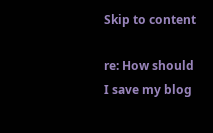Skip to content

re: How should I save my blog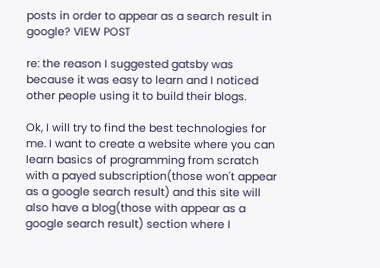posts in order to appear as a search result in google? VIEW POST

re: the reason I suggested gatsby was because it was easy to learn and I noticed other people using it to build their blogs.

Ok, I will try to find the best technologies for me. I want to create a website where you can learn basics of programming from scratch with a payed subscription(those won't appear as a google search result) and this site will also have a blog(those with appear as a google search result) section where I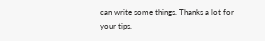can write some things. Thanks a lot for your tips.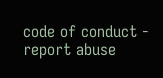code of conduct - report abuse